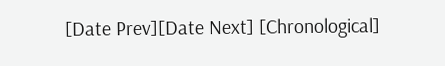[Date Prev][Date Next] [Chronological]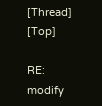[Thread] [Top]

RE: modify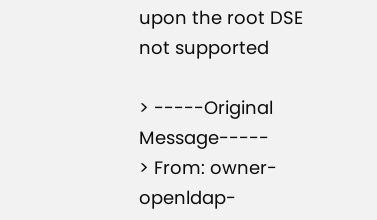upon the root DSE not supported

> -----Original Message-----
> From: owner-openldap-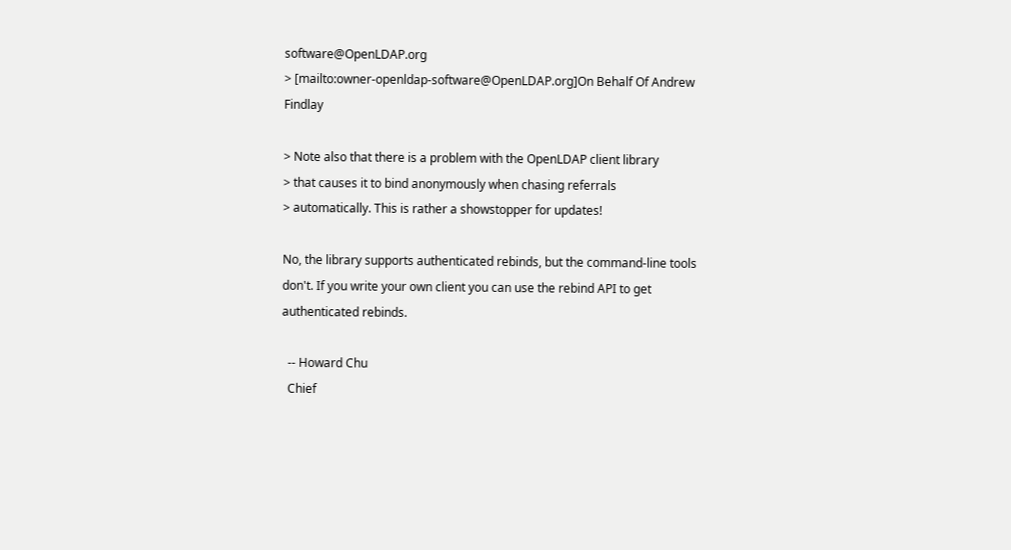software@OpenLDAP.org
> [mailto:owner-openldap-software@OpenLDAP.org]On Behalf Of Andrew Findlay

> Note also that there is a problem with the OpenLDAP client library
> that causes it to bind anonymously when chasing referrals
> automatically. This is rather a showstopper for updates!

No, the library supports authenticated rebinds, but the command-line tools
don't. If you write your own client you can use the rebind API to get
authenticated rebinds.

  -- Howard Chu
  Chief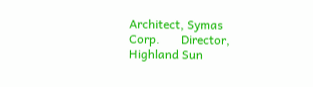Architect, Symas Corp.       Director, Highland Sun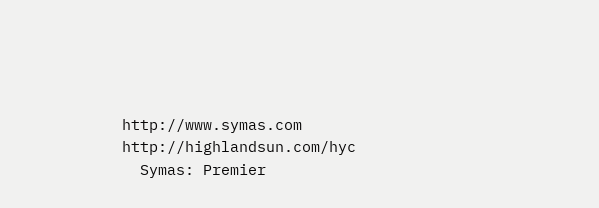http://www.symas.com               http://highlandsun.com/hyc
  Symas: Premier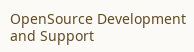OpenSource Development and Support